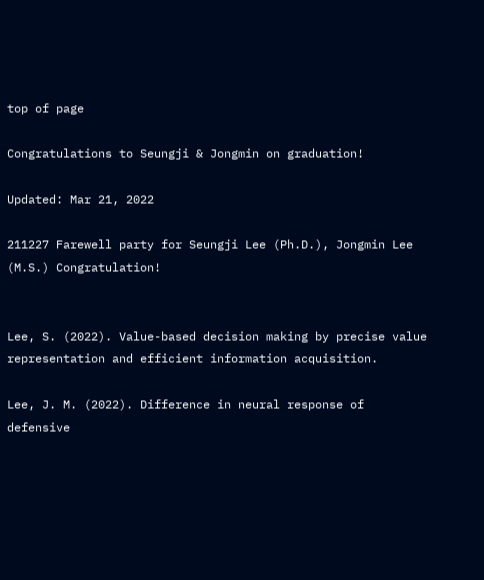top of page

Congratulations to Seungji & Jongmin on graduation!

Updated: Mar 21, 2022

211227 Farewell party for Seungji Lee (Ph.D.), Jongmin Lee (M.S.) Congratulation!


Lee, S. (2022). Value-based decision making by precise value representation and efficient information acquisition.

Lee, J. M. (2022). Difference in neural response of defensive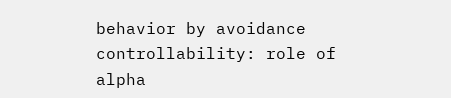behavior by avoidance controllability: role of alpha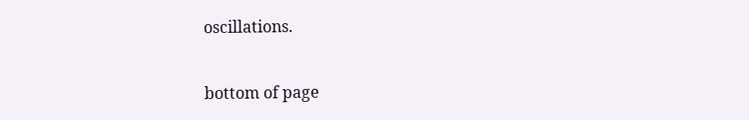oscillations.


bottom of page